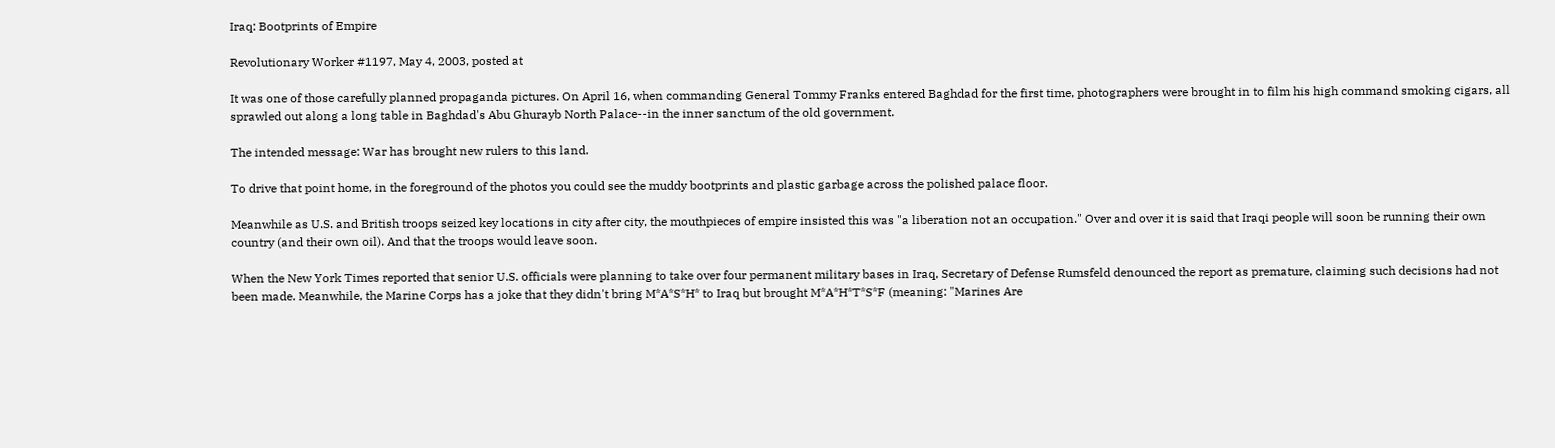Iraq: Bootprints of Empire

Revolutionary Worker #1197, May 4, 2003, posted at

It was one of those carefully planned propaganda pictures. On April 16, when commanding General Tommy Franks entered Baghdad for the first time, photographers were brought in to film his high command smoking cigars, all sprawled out along a long table in Baghdad's Abu Ghurayb North Palace--in the inner sanctum of the old government.

The intended message: War has brought new rulers to this land.

To drive that point home, in the foreground of the photos you could see the muddy bootprints and plastic garbage across the polished palace floor.

Meanwhile as U.S. and British troops seized key locations in city after city, the mouthpieces of empire insisted this was "a liberation not an occupation." Over and over it is said that Iraqi people will soon be running their own country (and their own oil). And that the troops would leave soon.

When the New York Times reported that senior U.S. officials were planning to take over four permanent military bases in Iraq, Secretary of Defense Rumsfeld denounced the report as premature, claiming such decisions had not been made. Meanwhile, the Marine Corps has a joke that they didn't bring M*A*S*H* to Iraq but brought M*A*H*T*S*F (meaning: "Marines Are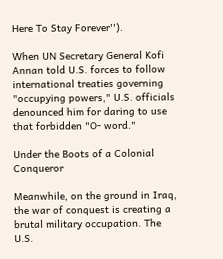Here To Stay Forever'').

When UN Secretary General Kofi Annan told U.S. forces to follow international treaties governing "occupying powers," U.S. officials denounced him for daring to use that forbidden "O- word."

Under the Boots of a Colonial Conqueror

Meanwhile, on the ground in Iraq, the war of conquest is creating a brutal military occupation. The U.S.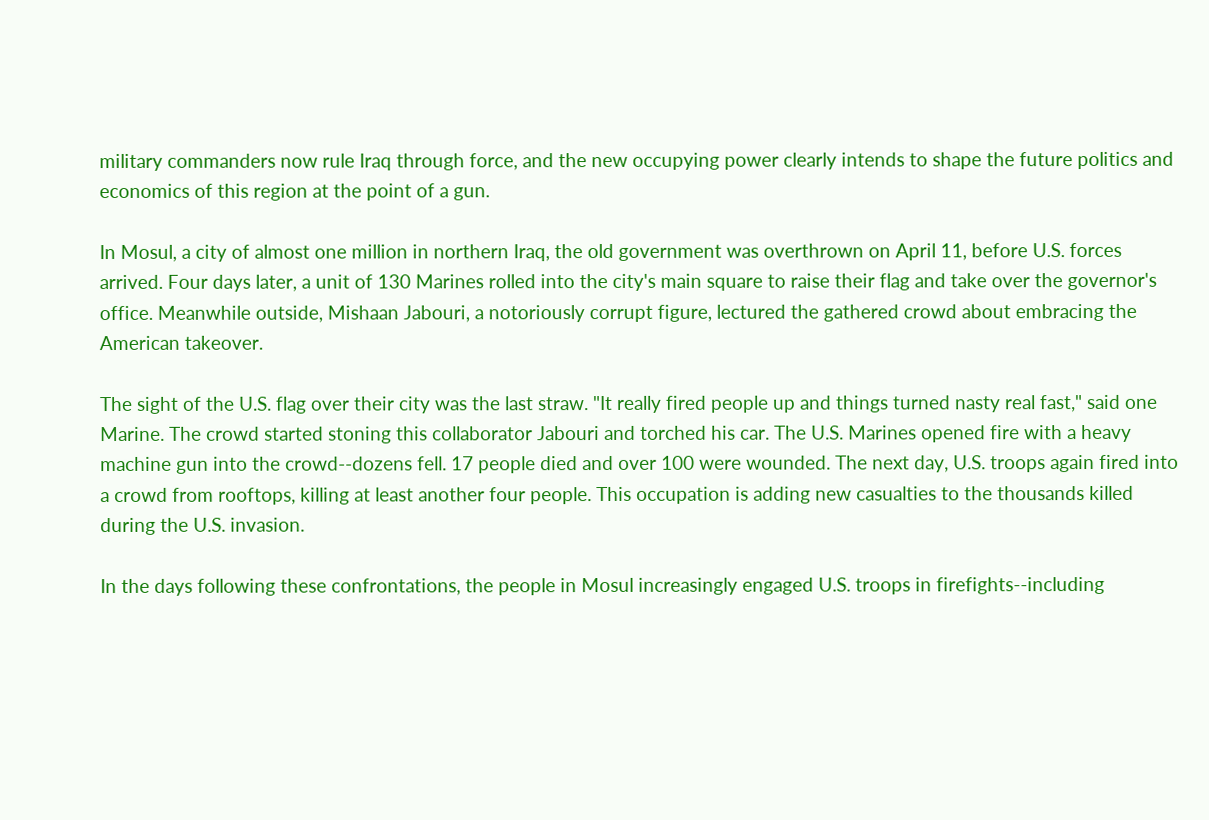military commanders now rule Iraq through force, and the new occupying power clearly intends to shape the future politics and economics of this region at the point of a gun.

In Mosul, a city of almost one million in northern Iraq, the old government was overthrown on April 11, before U.S. forces arrived. Four days later, a unit of 130 Marines rolled into the city's main square to raise their flag and take over the governor's office. Meanwhile outside, Mishaan Jabouri, a notoriously corrupt figure, lectured the gathered crowd about embracing the American takeover.

The sight of the U.S. flag over their city was the last straw. "It really fired people up and things turned nasty real fast," said one Marine. The crowd started stoning this collaborator Jabouri and torched his car. The U.S. Marines opened fire with a heavy machine gun into the crowd--dozens fell. 17 people died and over 100 were wounded. The next day, U.S. troops again fired into a crowd from rooftops, killing at least another four people. This occupation is adding new casualties to the thousands killed during the U.S. invasion.

In the days following these confrontations, the people in Mosul increasingly engaged U.S. troops in firefights--including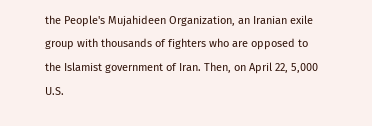the People's Mujahideen Organization, an Iranian exile group with thousands of fighters who are opposed to the Islamist government of Iran. Then, on April 22, 5,000 U.S.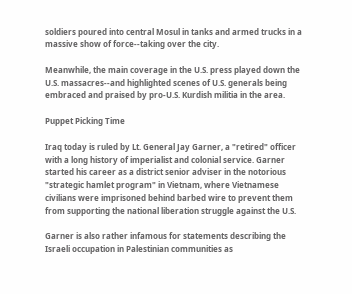soldiers poured into central Mosul in tanks and armed trucks in a massive show of force--taking over the city.

Meanwhile, the main coverage in the U.S. press played down the U.S. massacres--and highlighted scenes of U.S. generals being embraced and praised by pro-U.S. Kurdish militia in the area.

Puppet Picking Time

Iraq today is ruled by Lt. General Jay Garner, a "retired" officer with a long history of imperialist and colonial service. Garner started his career as a district senior adviser in the notorious "strategic hamlet program" in Vietnam, where Vietnamese civilians were imprisoned behind barbed wire to prevent them from supporting the national liberation struggle against the U.S.

Garner is also rather infamous for statements describing the Israeli occupation in Palestinian communities as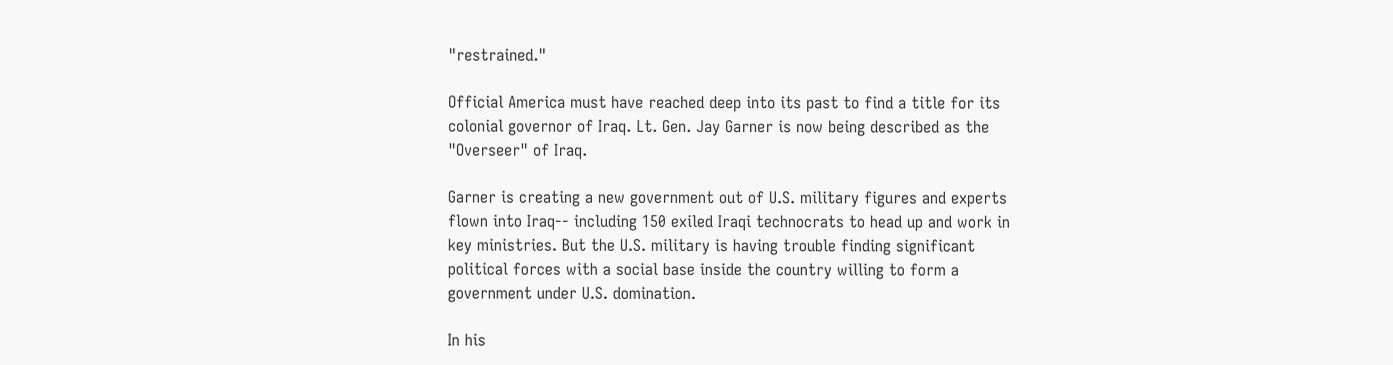"restrained."

Official America must have reached deep into its past to find a title for its colonial governor of Iraq. Lt. Gen. Jay Garner is now being described as the "Overseer" of Iraq.

Garner is creating a new government out of U.S. military figures and experts flown into Iraq-- including 150 exiled Iraqi technocrats to head up and work in key ministries. But the U.S. military is having trouble finding significant political forces with a social base inside the country willing to form a government under U.S. domination.

In his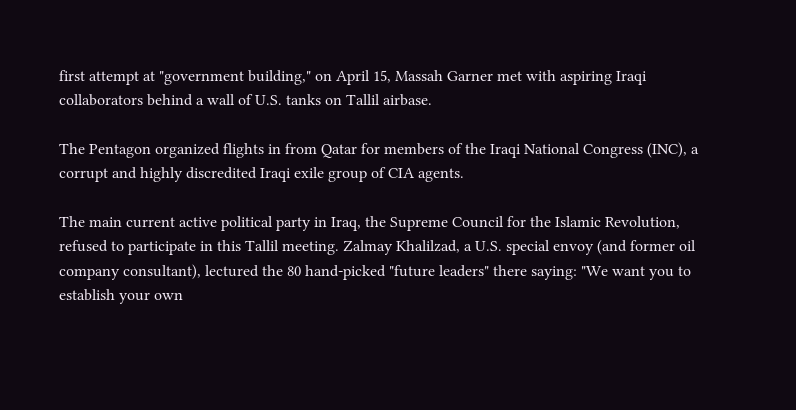first attempt at "government building," on April 15, Massah Garner met with aspiring Iraqi collaborators behind a wall of U.S. tanks on Tallil airbase.

The Pentagon organized flights in from Qatar for members of the Iraqi National Congress (INC), a corrupt and highly discredited Iraqi exile group of CIA agents.

The main current active political party in Iraq, the Supreme Council for the Islamic Revolution, refused to participate in this Tallil meeting. Zalmay Khalilzad, a U.S. special envoy (and former oil company consultant), lectured the 80 hand-picked "future leaders" there saying: "We want you to establish your own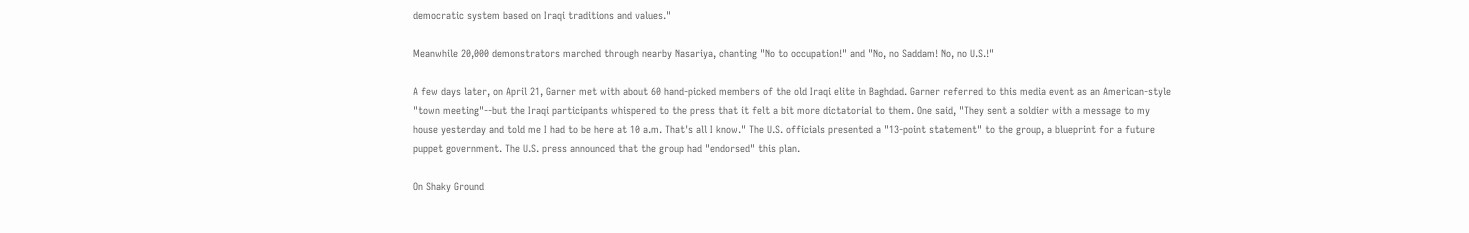democratic system based on Iraqi traditions and values."

Meanwhile 20,000 demonstrators marched through nearby Nasariya, chanting "No to occupation!" and "No, no Saddam! No, no U.S.!"

A few days later, on April 21, Garner met with about 60 hand-picked members of the old Iraqi elite in Baghdad. Garner referred to this media event as an American-style "town meeting"--but the Iraqi participants whispered to the press that it felt a bit more dictatorial to them. One said, "They sent a soldier with a message to my house yesterday and told me I had to be here at 10 a.m. That's all I know." The U.S. officials presented a "13-point statement" to the group, a blueprint for a future puppet government. The U.S. press announced that the group had "endorsed" this plan.

On Shaky Ground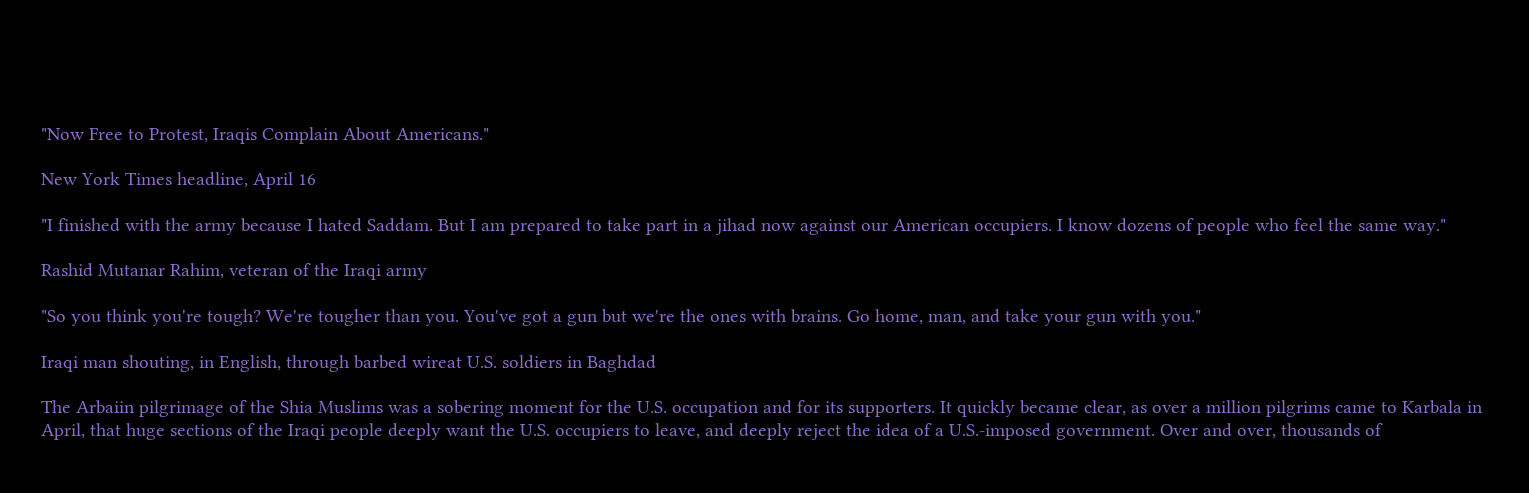"Now Free to Protest, Iraqis Complain About Americans."

New York Times headline, April 16

"I finished with the army because I hated Saddam. But I am prepared to take part in a jihad now against our American occupiers. I know dozens of people who feel the same way."

Rashid Mutanar Rahim, veteran of the Iraqi army

"So you think you're tough? We're tougher than you. You've got a gun but we're the ones with brains. Go home, man, and take your gun with you."

Iraqi man shouting, in English, through barbed wireat U.S. soldiers in Baghdad

The Arbaiin pilgrimage of the Shia Muslims was a sobering moment for the U.S. occupation and for its supporters. It quickly became clear, as over a million pilgrims came to Karbala in April, that huge sections of the Iraqi people deeply want the U.S. occupiers to leave, and deeply reject the idea of a U.S.-imposed government. Over and over, thousands of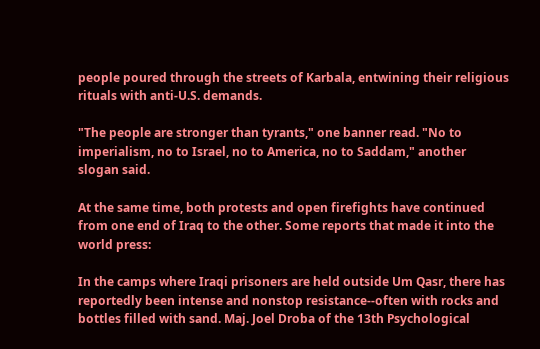people poured through the streets of Karbala, entwining their religious rituals with anti-U.S. demands.

"The people are stronger than tyrants," one banner read. "No to imperialism, no to Israel, no to America, no to Saddam," another slogan said.

At the same time, both protests and open firefights have continued from one end of Iraq to the other. Some reports that made it into the world press:

In the camps where Iraqi prisoners are held outside Um Qasr, there has reportedly been intense and nonstop resistance--often with rocks and bottles filled with sand. Maj. Joel Droba of the 13th Psychological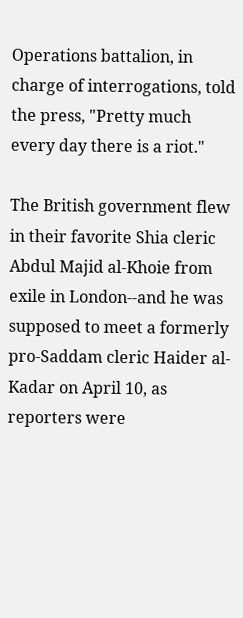Operations battalion, in charge of interrogations, told the press, "Pretty much every day there is a riot."

The British government flew in their favorite Shia cleric Abdul Majid al-Khoie from exile in London--and he was supposed to meet a formerly pro-Saddam cleric Haider al-Kadar on April 10, as reporters were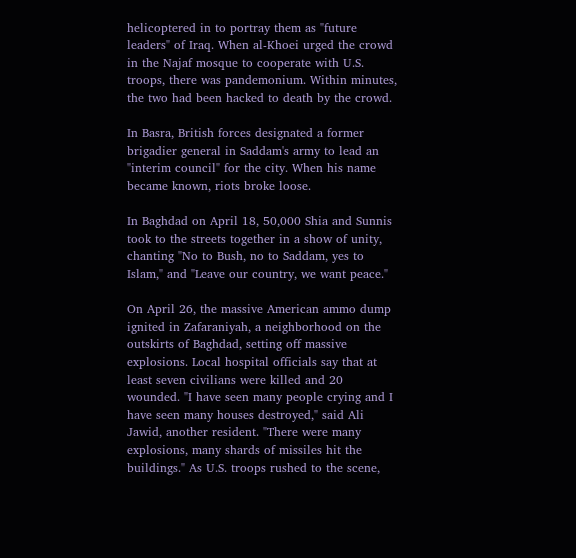helicoptered in to portray them as "future leaders" of Iraq. When al-Khoei urged the crowd in the Najaf mosque to cooperate with U.S. troops, there was pandemonium. Within minutes, the two had been hacked to death by the crowd.

In Basra, British forces designated a former brigadier general in Saddam's army to lead an "interim council" for the city. When his name became known, riots broke loose.

In Baghdad on April 18, 50,000 Shia and Sunnis took to the streets together in a show of unity, chanting "No to Bush, no to Saddam, yes to Islam," and "Leave our country, we want peace."

On April 26, the massive American ammo dump ignited in Zafaraniyah, a neighborhood on the outskirts of Baghdad, setting off massive explosions. Local hospital officials say that at least seven civilians were killed and 20 wounded. "I have seen many people crying and I have seen many houses destroyed," said Ali Jawid, another resident. "There were many explosions, many shards of missiles hit the buildings." As U.S. troops rushed to the scene,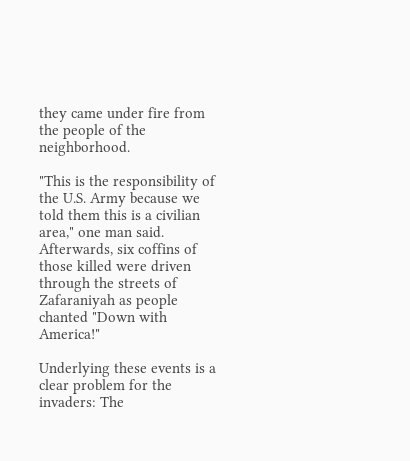they came under fire from the people of the neighborhood.

"This is the responsibility of the U.S. Army because we told them this is a civilian area," one man said. Afterwards, six coffins of those killed were driven through the streets of Zafaraniyah as people chanted "Down with America!"

Underlying these events is a clear problem for the invaders: The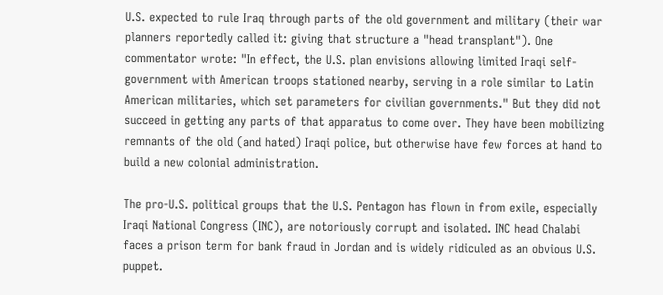U.S. expected to rule Iraq through parts of the old government and military (their war planners reportedly called it: giving that structure a "head transplant"). One commentator wrote: "In effect, the U.S. plan envisions allowing limited Iraqi self-government with American troops stationed nearby, serving in a role similar to Latin American militaries, which set parameters for civilian governments." But they did not succeed in getting any parts of that apparatus to come over. They have been mobilizing remnants of the old (and hated) Iraqi police, but otherwise have few forces at hand to build a new colonial administration.

The pro-U.S. political groups that the U.S. Pentagon has flown in from exile, especially Iraqi National Congress (INC), are notoriously corrupt and isolated. INC head Chalabi faces a prison term for bank fraud in Jordan and is widely ridiculed as an obvious U.S. puppet.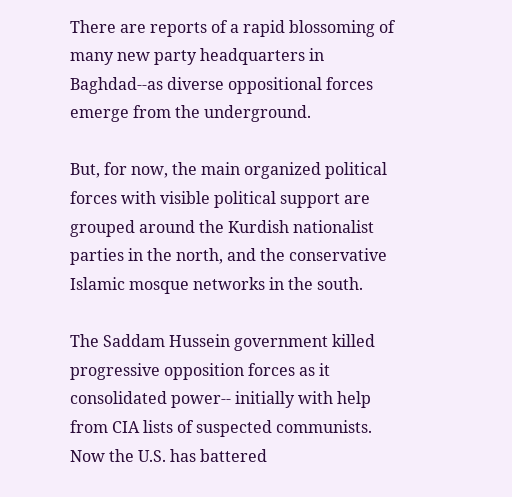There are reports of a rapid blossoming of many new party headquarters in Baghdad--as diverse oppositional forces emerge from the underground.

But, for now, the main organized political forces with visible political support are grouped around the Kurdish nationalist parties in the north, and the conservative Islamic mosque networks in the south.

The Saddam Hussein government killed progressive opposition forces as it consolidated power-- initially with help from CIA lists of suspected communists. Now the U.S. has battered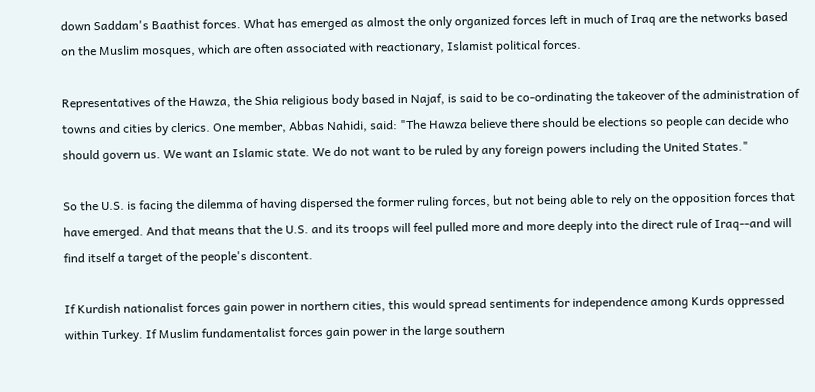down Saddam's Baathist forces. What has emerged as almost the only organized forces left in much of Iraq are the networks based on the Muslim mosques, which are often associated with reactionary, Islamist political forces.

Representatives of the Hawza, the Shia religious body based in Najaf, is said to be co-ordinating the takeover of the administration of towns and cities by clerics. One member, Abbas Nahidi, said: "The Hawza believe there should be elections so people can decide who should govern us. We want an Islamic state. We do not want to be ruled by any foreign powers including the United States."

So the U.S. is facing the dilemma of having dispersed the former ruling forces, but not being able to rely on the opposition forces that have emerged. And that means that the U.S. and its troops will feel pulled more and more deeply into the direct rule of Iraq--and will find itself a target of the people's discontent.

If Kurdish nationalist forces gain power in northern cities, this would spread sentiments for independence among Kurds oppressed within Turkey. If Muslim fundamentalist forces gain power in the large southern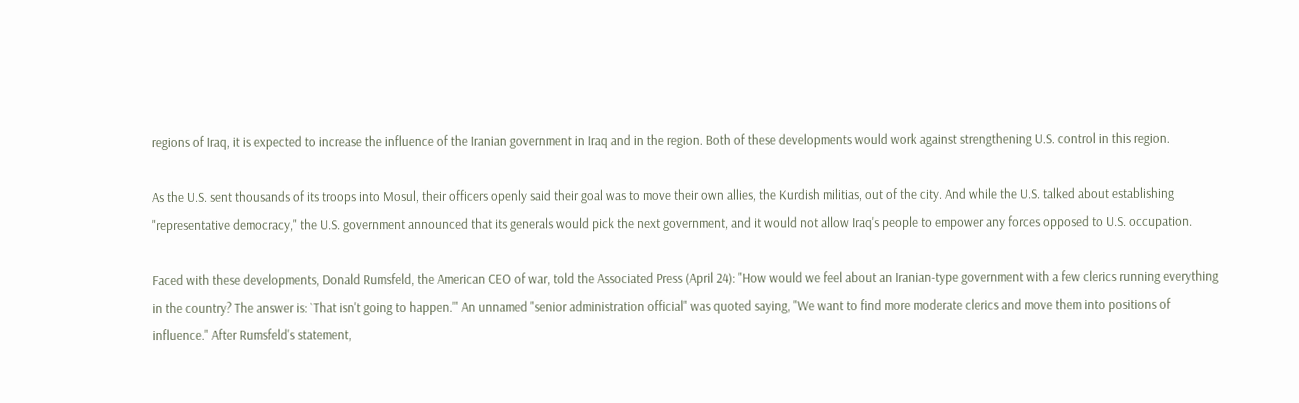regions of Iraq, it is expected to increase the influence of the Iranian government in Iraq and in the region. Both of these developments would work against strengthening U.S. control in this region.

As the U.S. sent thousands of its troops into Mosul, their officers openly said their goal was to move their own allies, the Kurdish militias, out of the city. And while the U.S. talked about establishing "representative democracy," the U.S. government announced that its generals would pick the next government, and it would not allow Iraq's people to empower any forces opposed to U.S. occupation.

Faced with these developments, Donald Rumsfeld, the American CEO of war, told the Associated Press (April 24): "How would we feel about an Iranian-type government with a few clerics running everything in the country? The answer is: `That isn't going to happen.'" An unnamed "senior administration official" was quoted saying, "We want to find more moderate clerics and move them into positions of influence." After Rumsfeld's statement,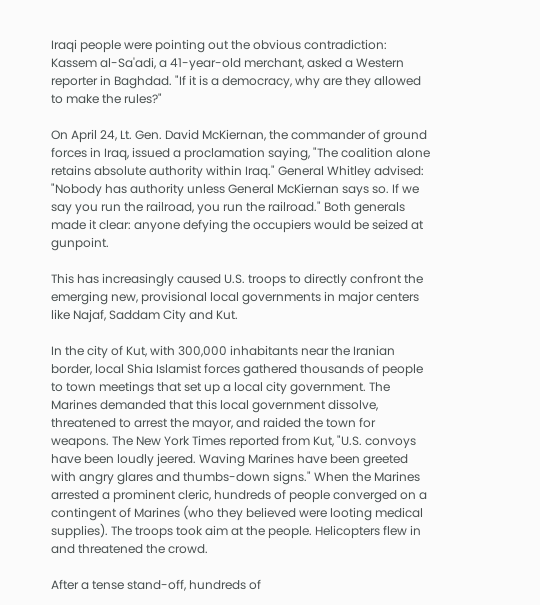Iraqi people were pointing out the obvious contradiction: Kassem al-Sa'adi, a 41-year-old merchant, asked a Western reporter in Baghdad. "If it is a democracy, why are they allowed to make the rules?"

On April 24, Lt. Gen. David McKiernan, the commander of ground forces in Iraq, issued a proclamation saying, "The coalition alone retains absolute authority within Iraq." General Whitley advised: "Nobody has authority unless General McKiernan says so. If we say you run the railroad, you run the railroad." Both generals made it clear: anyone defying the occupiers would be seized at gunpoint.

This has increasingly caused U.S. troops to directly confront the emerging new, provisional local governments in major centers like Najaf, Saddam City and Kut.

In the city of Kut, with 300,000 inhabitants near the Iranian border, local Shia Islamist forces gathered thousands of people to town meetings that set up a local city government. The Marines demanded that this local government dissolve, threatened to arrest the mayor, and raided the town for weapons. The New York Times reported from Kut, "U.S. convoys have been loudly jeered. Waving Marines have been greeted with angry glares and thumbs-down signs." When the Marines arrested a prominent cleric, hundreds of people converged on a contingent of Marines (who they believed were looting medical supplies). The troops took aim at the people. Helicopters flew in and threatened the crowd.

After a tense stand-off, hundreds of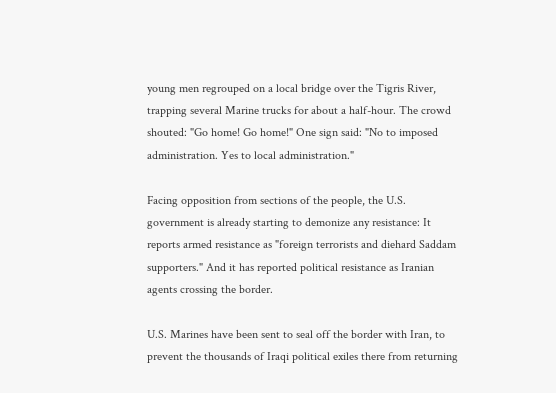young men regrouped on a local bridge over the Tigris River, trapping several Marine trucks for about a half-hour. The crowd shouted: "Go home! Go home!" One sign said: "No to imposed administration. Yes to local administration."

Facing opposition from sections of the people, the U.S. government is already starting to demonize any resistance: It reports armed resistance as "foreign terrorists and diehard Saddam supporters." And it has reported political resistance as Iranian agents crossing the border.

U.S. Marines have been sent to seal off the border with Iran, to prevent the thousands of Iraqi political exiles there from returning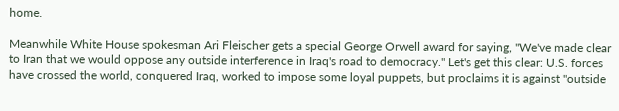home.

Meanwhile White House spokesman Ari Fleischer gets a special George Orwell award for saying, "We've made clear to Iran that we would oppose any outside interference in Iraq's road to democracy." Let's get this clear: U.S. forces have crossed the world, conquered Iraq, worked to impose some loyal puppets, but proclaims it is against "outside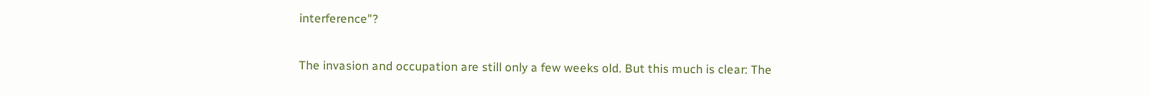interference"?

The invasion and occupation are still only a few weeks old. But this much is clear: The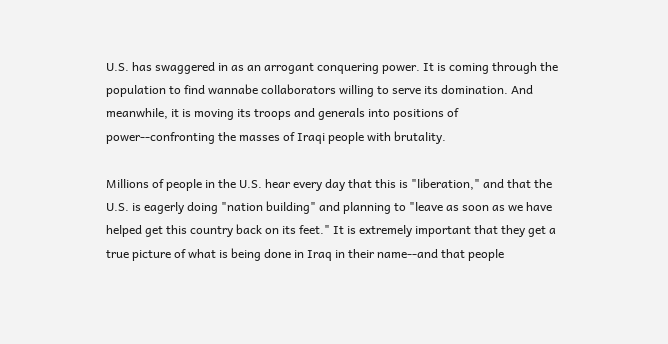U.S. has swaggered in as an arrogant conquering power. It is coming through the population to find wannabe collaborators willing to serve its domination. And meanwhile, it is moving its troops and generals into positions of power--confronting the masses of Iraqi people with brutality.

Millions of people in the U.S. hear every day that this is "liberation," and that the U.S. is eagerly doing "nation building" and planning to "leave as soon as we have helped get this country back on its feet." It is extremely important that they get a true picture of what is being done in Iraq in their name--and that people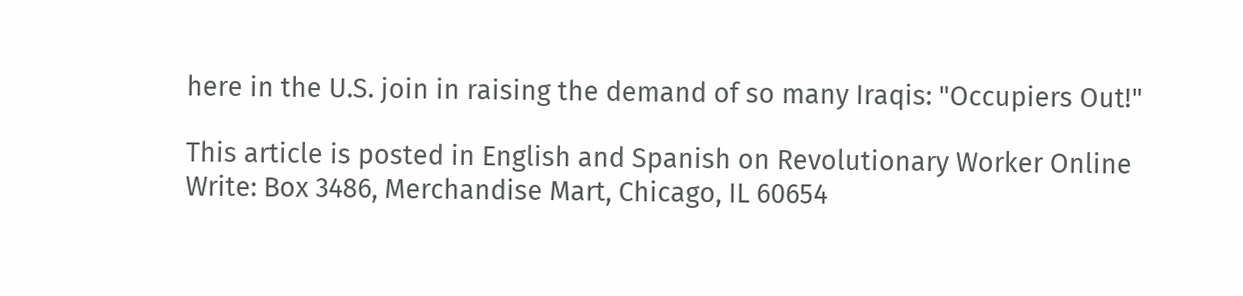here in the U.S. join in raising the demand of so many Iraqis: "Occupiers Out!"

This article is posted in English and Spanish on Revolutionary Worker Online
Write: Box 3486, Merchandise Mart, Chicago, IL 60654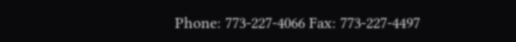Phone: 773-227-4066 Fax: 773-227-4497